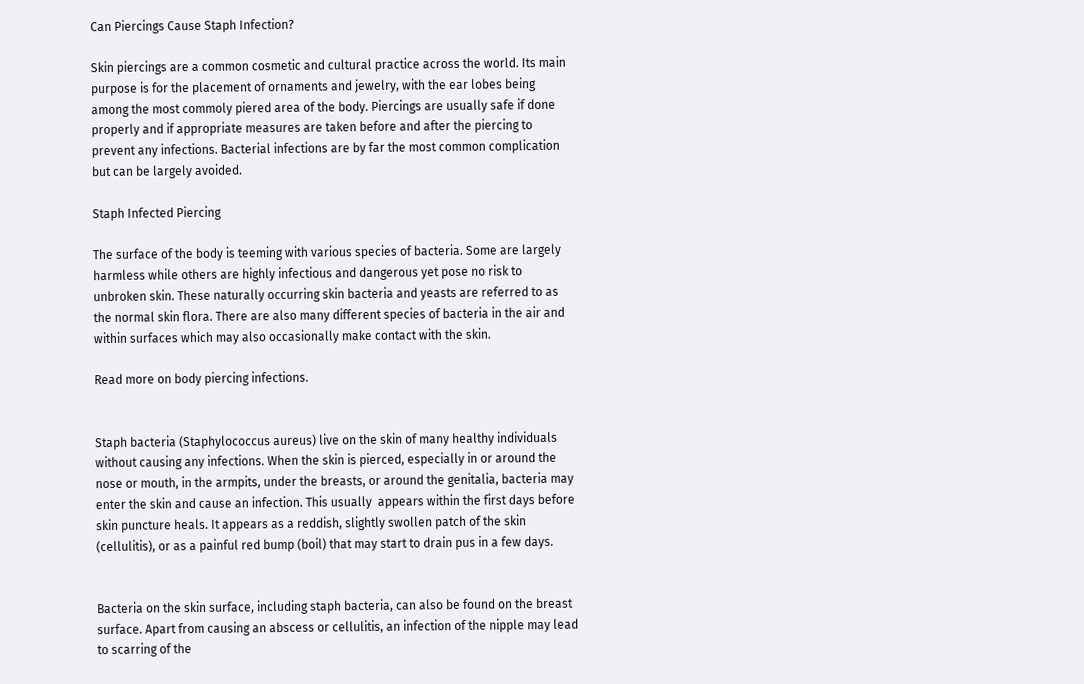Can Piercings Cause Staph Infection?

Skin piercings are a common cosmetic and cultural practice across the world. Its main purpose is for the placement of ornaments and jewelry, with the ear lobes being among the most commoly piered area of the body. Piercings are usually safe if done properly and if appropriate measures are taken before and after the piercing to prevent any infections. Bacterial infections are by far the most common complication but can be largely avoided.

Staph Infected Piercing

The surface of the body is teeming with various species of bacteria. Some are largely harmless while others are highly infectious and dangerous yet pose no risk to unbroken skin. These naturally occurring skin bacteria and yeasts are referred to as the normal skin flora. There are also many different species of bacteria in the air and within surfaces which may also occasionally make contact with the skin.

Read more on body piercing infections.


Staph bacteria (Staphylococcus aureus) live on the skin of many healthy individuals without causing any infections. When the skin is pierced, especially in or around the nose or mouth, in the armpits, under the breasts, or around the genitalia, bacteria may enter the skin and cause an infection. This usually  appears within the first days before skin puncture heals. It appears as a reddish, slightly swollen patch of the skin (cellulitis), or as a painful red bump (boil) that may start to drain pus in a few days.


Bacteria on the skin surface, including staph bacteria, can also be found on the breast surface. Apart from causing an abscess or cellulitis, an infection of the nipple may lead to scarring of the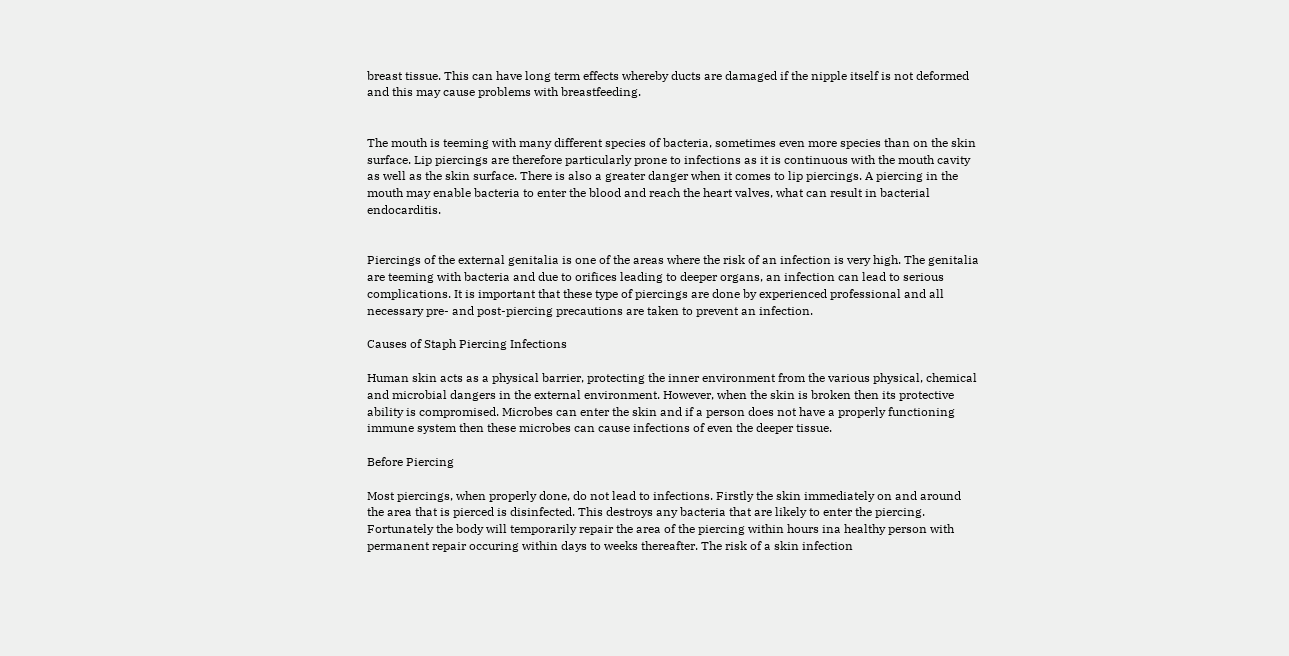breast tissue. This can have long term effects whereby ducts are damaged if the nipple itself is not deformed and this may cause problems with breastfeeding.


The mouth is teeming with many different species of bacteria, sometimes even more species than on the skin surface. Lip piercings are therefore particularly prone to infections as it is continuous with the mouth cavity as well as the skin surface. There is also a greater danger when it comes to lip piercings. A piercing in the mouth may enable bacteria to enter the blood and reach the heart valves, what can result in bacterial endocarditis.


Piercings of the external genitalia is one of the areas where the risk of an infection is very high. The genitalia are teeming with bacteria and due to orifices leading to deeper organs, an infection can lead to serious complications. It is important that these type of piercings are done by experienced professional and all necessary pre- and post-piercing precautions are taken to prevent an infection.

Causes of Staph Piercing Infections

Human skin acts as a physical barrier, protecting the inner environment from the various physical, chemical and microbial dangers in the external environment. However, when the skin is broken then its protective ability is compromised. Microbes can enter the skin and if a person does not have a properly functioning immune system then these microbes can cause infections of even the deeper tissue.

Before Piercing

Most piercings, when properly done, do not lead to infections. Firstly the skin immediately on and around the area that is pierced is disinfected. This destroys any bacteria that are likely to enter the piercing. Fortunately the body will temporarily repair the area of the piercing within hours ina healthy person with permanent repair occuring within days to weeks thereafter. The risk of a skin infection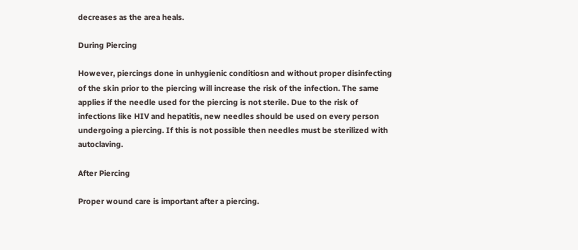decreases as the area heals.

During Piercing

However, piercings done in unhygienic conditiosn and without proper disinfecting of the skin prior to the piercing will increase the risk of the infection. The same applies if the needle used for the piercing is not sterile. Due to the risk of infections like HIV and hepatitis, new needles should be used on every person undergoing a piercing. If this is not possible then needles must be sterilized with autoclaving.

After Piercing

Proper wound care is important after a piercing.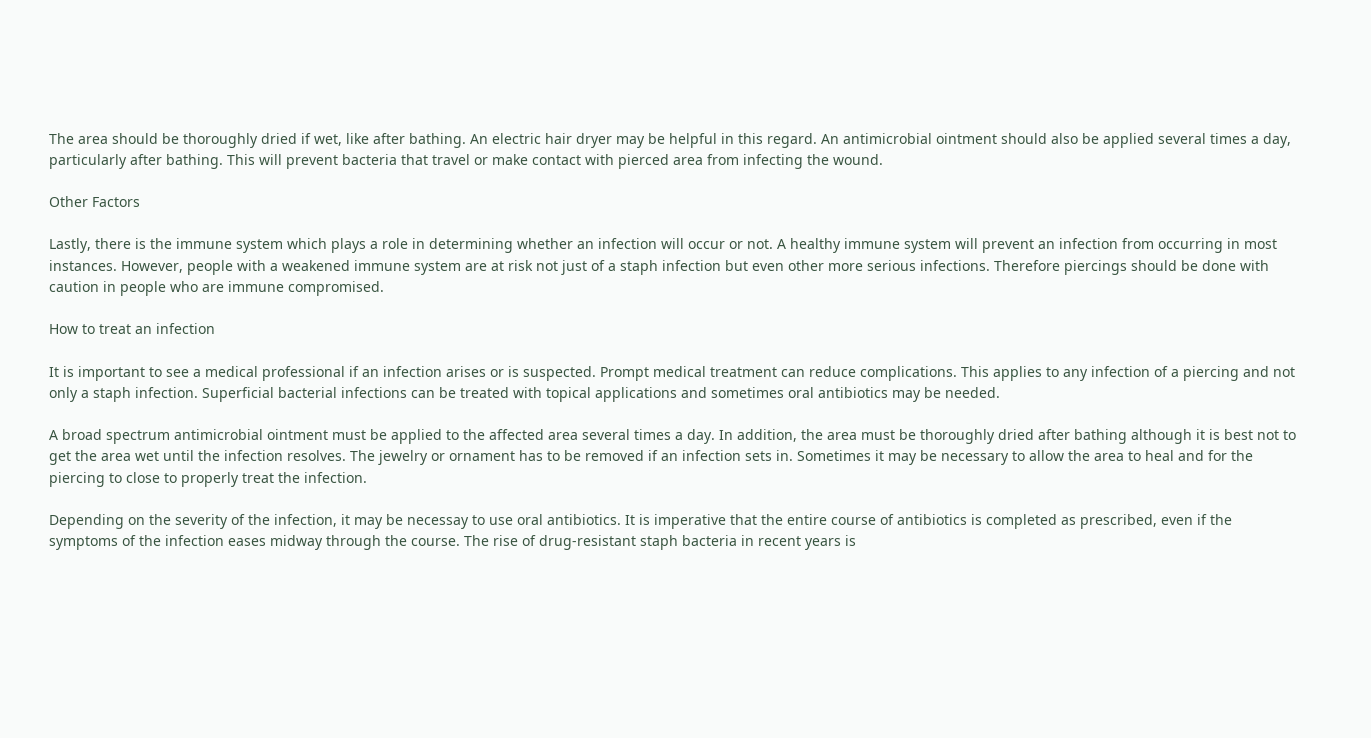The area should be thoroughly dried if wet, like after bathing. An electric hair dryer may be helpful in this regard. An antimicrobial ointment should also be applied several times a day, particularly after bathing. This will prevent bacteria that travel or make contact with pierced area from infecting the wound.

Other Factors

Lastly, there is the immune system which plays a role in determining whether an infection will occur or not. A healthy immune system will prevent an infection from occurring in most instances. However, people with a weakened immune system are at risk not just of a staph infection but even other more serious infections. Therefore piercings should be done with caution in people who are immune compromised.

How to treat an infection

It is important to see a medical professional if an infection arises or is suspected. Prompt medical treatment can reduce complications. This applies to any infection of a piercing and not only a staph infection. Superficial bacterial infections can be treated with topical applications and sometimes oral antibiotics may be needed.

A broad spectrum antimicrobial ointment must be applied to the affected area several times a day. In addition, the area must be thoroughly dried after bathing although it is best not to get the area wet until the infection resolves. The jewelry or ornament has to be removed if an infection sets in. Sometimes it may be necessary to allow the area to heal and for the piercing to close to properly treat the infection.

Depending on the severity of the infection, it may be necessay to use oral antibiotics. It is imperative that the entire course of antibiotics is completed as prescribed, even if the symptoms of the infection eases midway through the course. The rise of drug-resistant staph bacteria in recent years is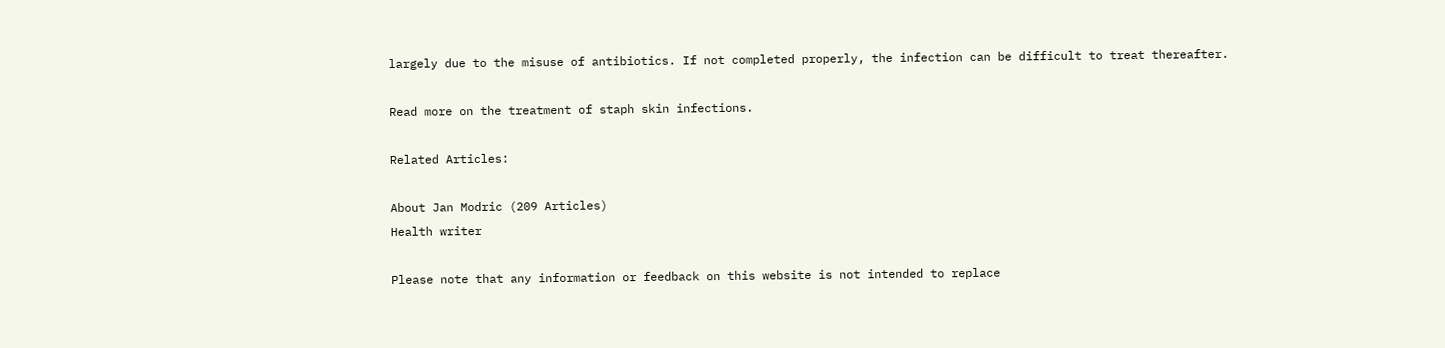largely due to the misuse of antibiotics. If not completed properly, the infection can be difficult to treat thereafter.

Read more on the treatment of staph skin infections.

Related Articles:

About Jan Modric (209 Articles)
Health writer

Please note that any information or feedback on this website is not intended to replace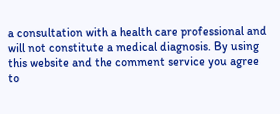a consultation with a health care professional and will not constitute a medical diagnosis. By using this website and the comment service you agree to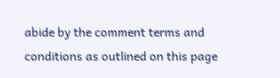abide by the comment terms and conditions as outlined on this page